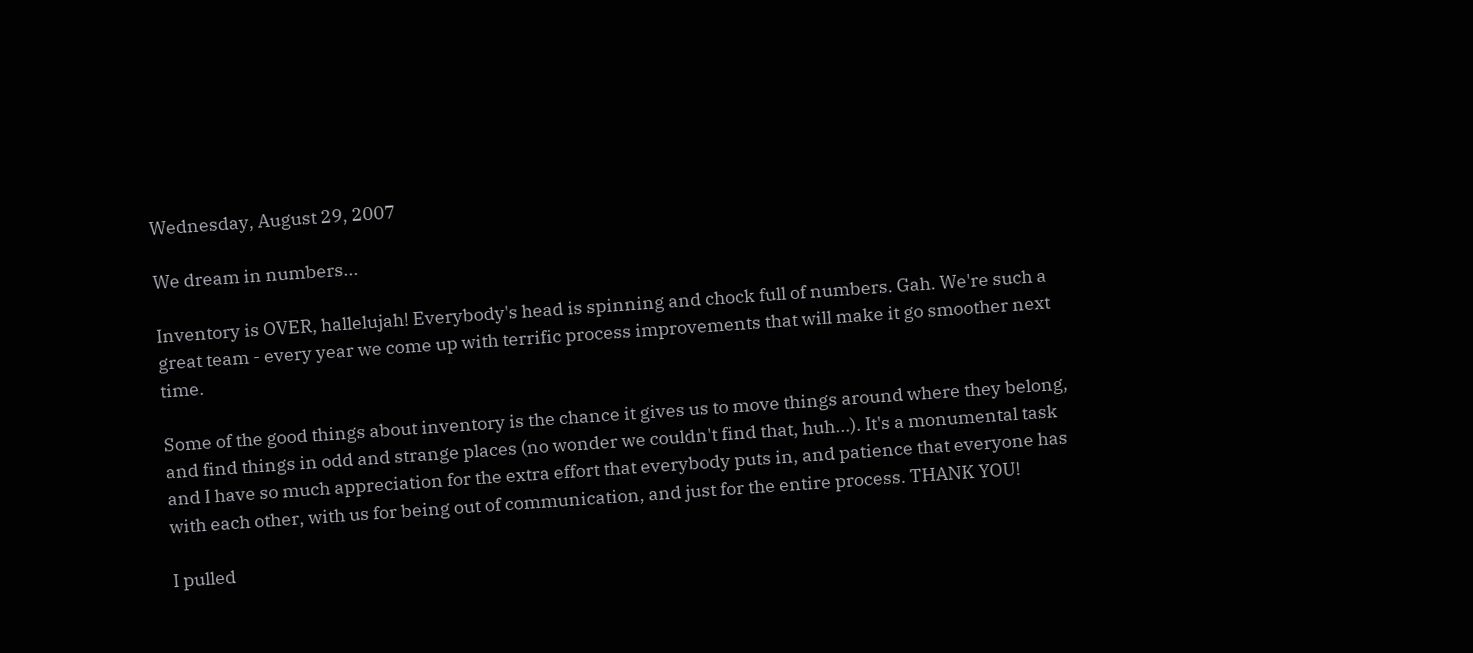Wednesday, August 29, 2007

We dream in numbers...

Inventory is OVER, hallelujah! Everybody's head is spinning and chock full of numbers. Gah. We're such a great team - every year we come up with terrific process improvements that will make it go smoother next time.

Some of the good things about inventory is the chance it gives us to move things around where they belong, and find things in odd and strange places (no wonder we couldn't find that, huh...). It's a monumental task and I have so much appreciation for the extra effort that everybody puts in, and patience that everyone has with each other, with us for being out of communication, and just for the entire process. THANK YOU!

I pulled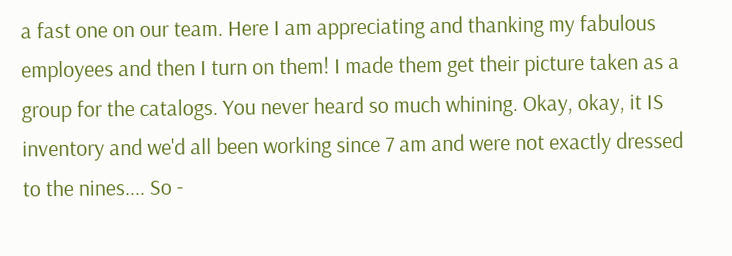a fast one on our team. Here I am appreciating and thanking my fabulous employees and then I turn on them! I made them get their picture taken as a group for the catalogs. You never heard so much whining. Okay, okay, it IS inventory and we'd all been working since 7 am and were not exactly dressed to the nines.... So -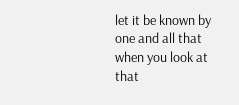let it be known by one and all that when you look at that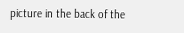picture in the back of the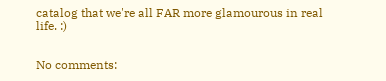catalog that we're all FAR more glamourous in real life. :)


No comments: